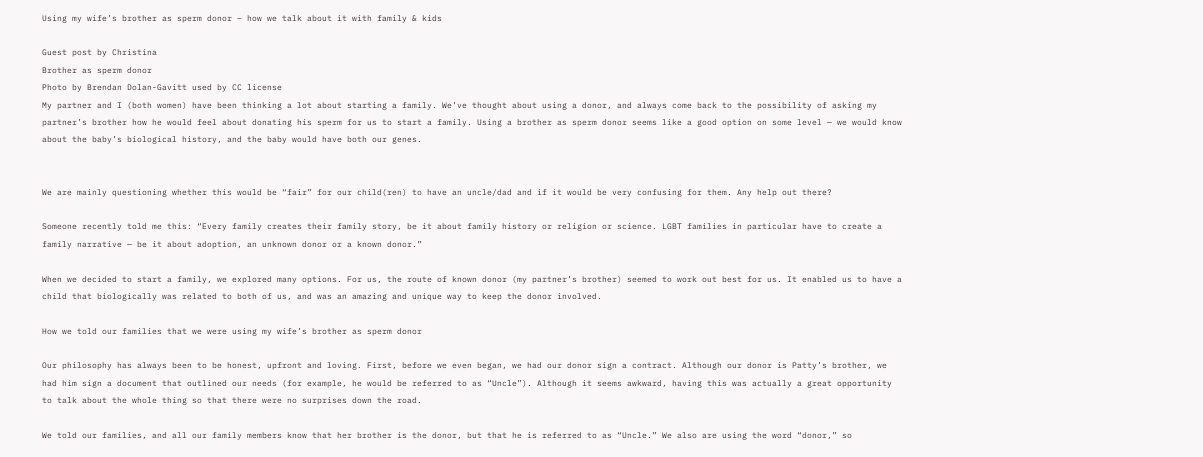Using my wife’s brother as sperm donor – how we talk about it with family & kids

Guest post by Christina
Brother as sperm donor
Photo by Brendan Dolan-Gavitt used by CC license
My partner and I (both women) have been thinking a lot about starting a family. We’ve thought about using a donor, and always come back to the possibility of asking my partner’s brother how he would feel about donating his sperm for us to start a family. Using a brother as sperm donor seems like a good option on some level — we would know about the baby’s biological history, and the baby would have both our genes.


We are mainly questioning whether this would be “fair” for our child(ren) to have an uncle/dad and if it would be very confusing for them. Any help out there?

Someone recently told me this: “Every family creates their family story, be it about family history or religion or science. LGBT families in particular have to create a family narrative — be it about adoption, an unknown donor or a known donor.”

When we decided to start a family, we explored many options. For us, the route of known donor (my partner’s brother) seemed to work out best for us. It enabled us to have a child that biologically was related to both of us, and was an amazing and unique way to keep the donor involved.

How we told our families that we were using my wife’s brother as sperm donor

Our philosophy has always been to be honest, upfront and loving. First, before we even began, we had our donor sign a contract. Although our donor is Patty’s brother, we had him sign a document that outlined our needs (for example, he would be referred to as “Uncle”). Although it seems awkward, having this was actually a great opportunity to talk about the whole thing so that there were no surprises down the road.

We told our families, and all our family members know that her brother is the donor, but that he is referred to as “Uncle.” We also are using the word “donor,” so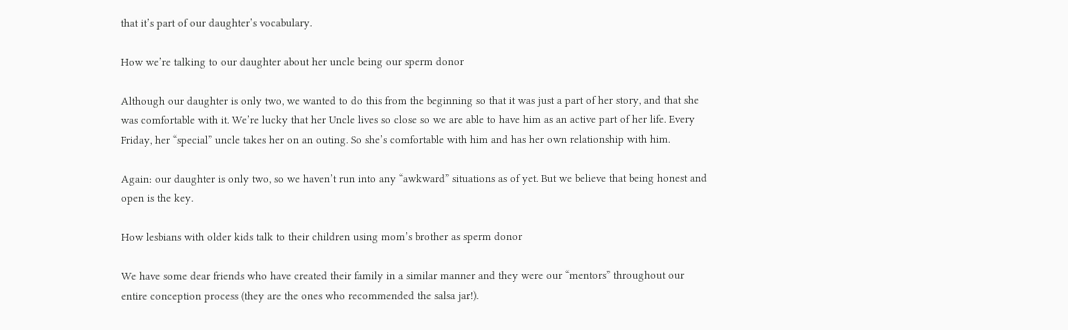that it’s part of our daughter’s vocabulary.

How we’re talking to our daughter about her uncle being our sperm donor

Although our daughter is only two, we wanted to do this from the beginning so that it was just a part of her story, and that she was comfortable with it. We’re lucky that her Uncle lives so close so we are able to have him as an active part of her life. Every Friday, her “special” uncle takes her on an outing. So she’s comfortable with him and has her own relationship with him.

Again: our daughter is only two, so we haven’t run into any “awkward” situations as of yet. But we believe that being honest and open is the key.

How lesbians with older kids talk to their children using mom’s brother as sperm donor

We have some dear friends who have created their family in a similar manner and they were our “mentors” throughout our entire conception process (they are the ones who recommended the salsa jar!).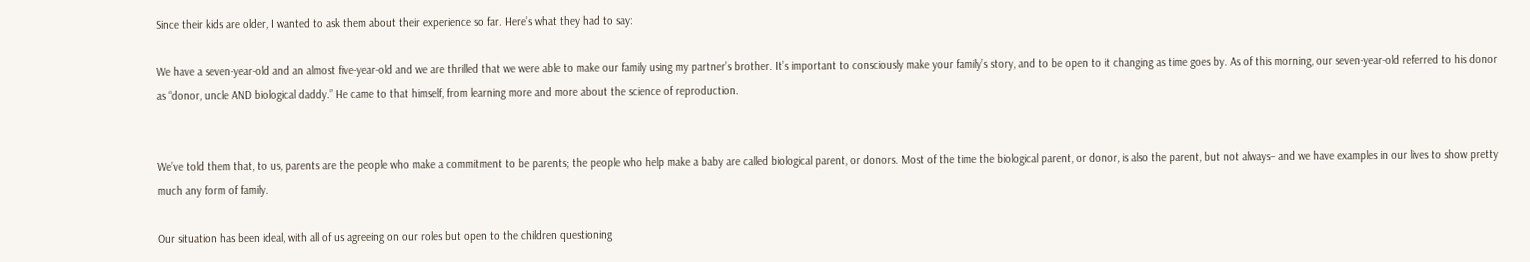Since their kids are older, I wanted to ask them about their experience so far. Here’s what they had to say:

We have a seven-year-old and an almost five-year-old and we are thrilled that we were able to make our family using my partner’s brother. It’s important to consciously make your family’s story, and to be open to it changing as time goes by. As of this morning, our seven-year-old referred to his donor as “donor, uncle AND biological daddy.” He came to that himself, from learning more and more about the science of reproduction.


We’ve told them that, to us, parents are the people who make a commitment to be parents; the people who help make a baby are called biological parent, or donors. Most of the time the biological parent, or donor, is also the parent, but not always– and we have examples in our lives to show pretty much any form of family.

Our situation has been ideal, with all of us agreeing on our roles but open to the children questioning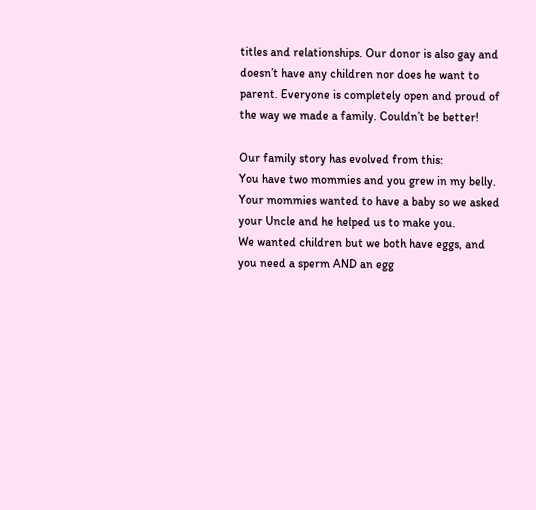titles and relationships. Our donor is also gay and doesn’t have any children nor does he want to parent. Everyone is completely open and proud of the way we made a family. Couldn’t be better!

Our family story has evolved from this:
You have two mommies and you grew in my belly.
Your mommies wanted to have a baby so we asked your Uncle and he helped us to make you.
We wanted children but we both have eggs, and you need a sperm AND an egg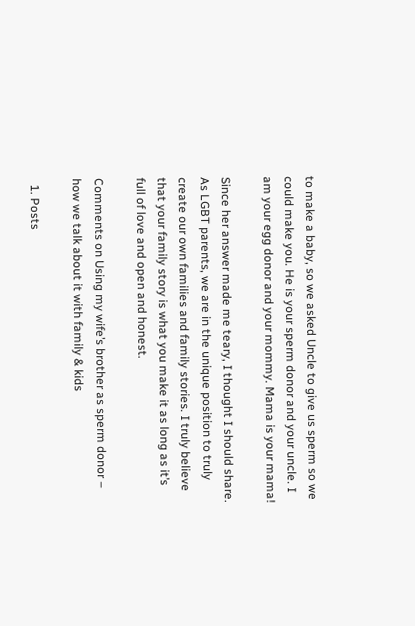to make a baby, so we asked Uncle to give us sperm so we could make you. He is your sperm donor and your uncle. I am your egg donor and your mommy. Mama is your mama!

Since her answer made me teary, I thought I should share. As LGBT parents, we are in the unique position to truly create our own families and family stories. I truly believe that your family story is what you make it as long as it’s full of love and open and honest.

Comments on Using my wife’s brother as sperm donor – how we talk about it with family & kids

  1. Posts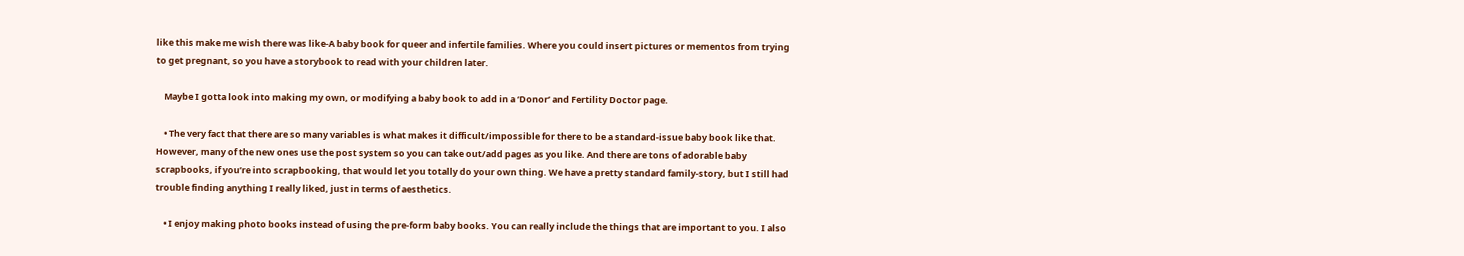like this make me wish there was like-A baby book for queer and infertile families. Where you could insert pictures or mementos from trying to get pregnant, so you have a storybook to read with your children later.

    Maybe I gotta look into making my own, or modifying a baby book to add in a ‘Donor’ and Fertility Doctor page.

    • The very fact that there are so many variables is what makes it difficult/impossible for there to be a standard-issue baby book like that. However, many of the new ones use the post system so you can take out/add pages as you like. And there are tons of adorable baby scrapbooks, if you’re into scrapbooking, that would let you totally do your own thing. We have a pretty standard family-story, but I still had trouble finding anything I really liked, just in terms of aesthetics.

    • I enjoy making photo books instead of using the pre-form baby books. You can really include the things that are important to you. I also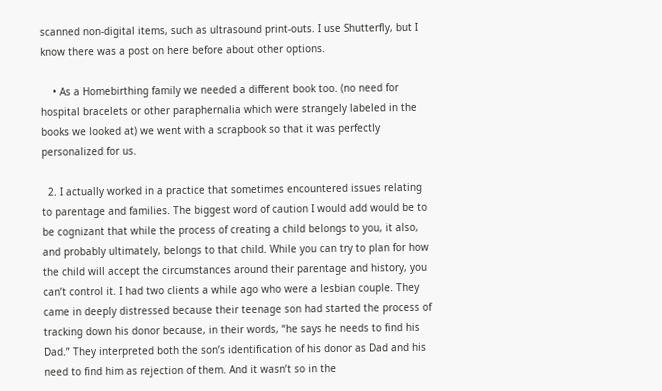scanned non-digital items, such as ultrasound print-outs. I use Shutterfly, but I know there was a post on here before about other options.

    • As a Homebirthing family we needed a different book too. (no need for hospital bracelets or other paraphernalia which were strangely labeled in the books we looked at) we went with a scrapbook so that it was perfectly personalized for us.

  2. I actually worked in a practice that sometimes encountered issues relating to parentage and families. The biggest word of caution I would add would be to be cognizant that while the process of creating a child belongs to you, it also, and probably ultimately, belongs to that child. While you can try to plan for how the child will accept the circumstances around their parentage and history, you can’t control it. I had two clients a while ago who were a lesbian couple. They came in deeply distressed because their teenage son had started the process of tracking down his donor because, in their words, “he says he needs to find his Dad.” They interpreted both the son’s identification of his donor as Dad and his need to find him as rejection of them. And it wasn’t so in the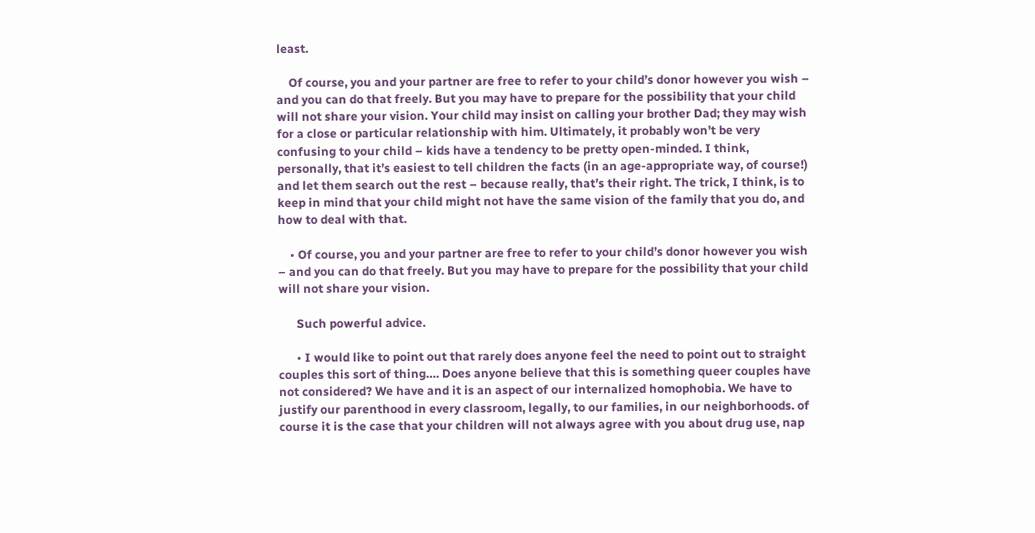least.

    Of course, you and your partner are free to refer to your child’s donor however you wish – and you can do that freely. But you may have to prepare for the possibility that your child will not share your vision. Your child may insist on calling your brother Dad; they may wish for a close or particular relationship with him. Ultimately, it probably won’t be very confusing to your child – kids have a tendency to be pretty open-minded. I think, personally, that it’s easiest to tell children the facts (in an age-appropriate way, of course!) and let them search out the rest – because really, that’s their right. The trick, I think, is to keep in mind that your child might not have the same vision of the family that you do, and how to deal with that.

    • Of course, you and your partner are free to refer to your child’s donor however you wish – and you can do that freely. But you may have to prepare for the possibility that your child will not share your vision.

      Such powerful advice.

      • I would like to point out that rarely does anyone feel the need to point out to straight couples this sort of thing…. Does anyone believe that this is something queer couples have not considered? We have and it is an aspect of our internalized homophobia. We have to justify our parenthood in every classroom, legally, to our families, in our neighborhoods. of course it is the case that your children will not always agree with you about drug use, nap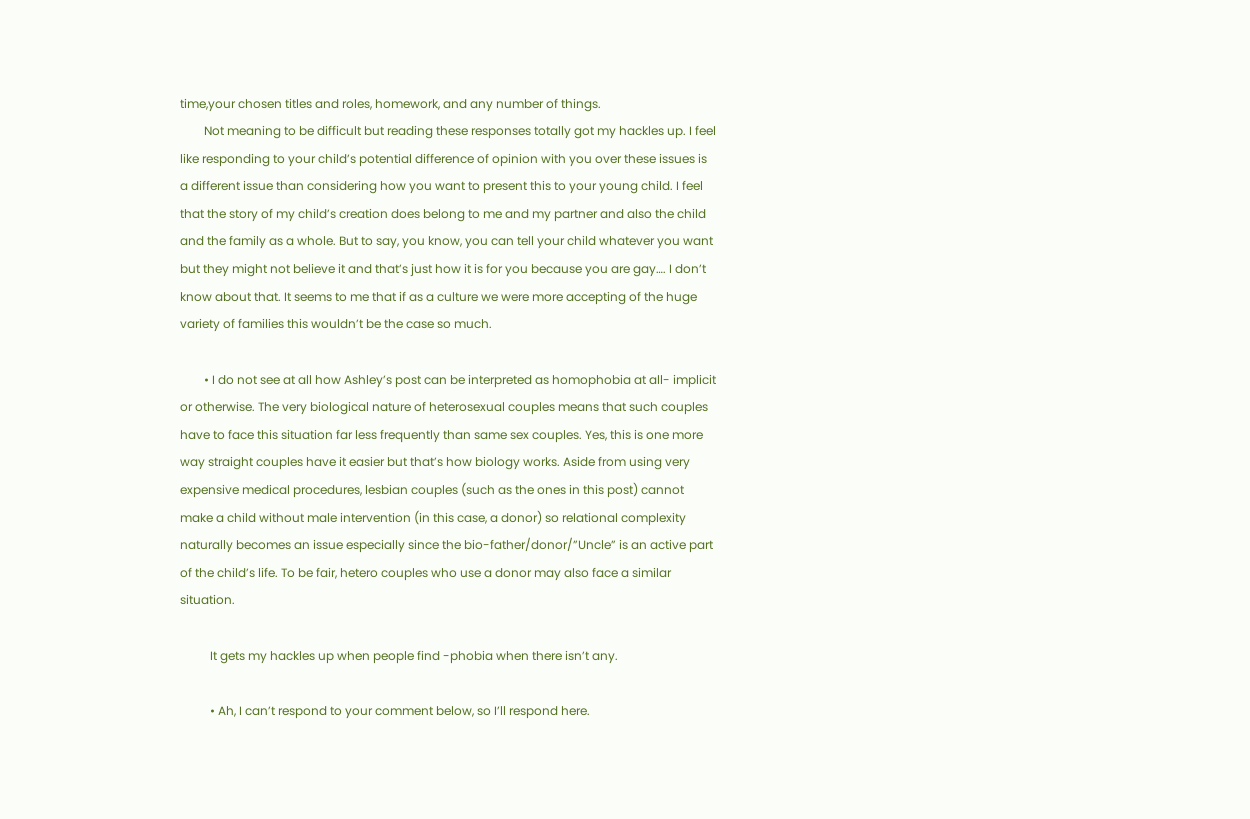time,your chosen titles and roles, homework, and any number of things.
        Not meaning to be difficult but reading these responses totally got my hackles up. I feel like responding to your child’s potential difference of opinion with you over these issues is a different issue than considering how you want to present this to your young child. I feel that the story of my child’s creation does belong to me and my partner and also the child and the family as a whole. But to say, you know, you can tell your child whatever you want but they might not believe it and that’s just how it is for you because you are gay…. I don’t know about that. It seems to me that if as a culture we were more accepting of the huge variety of families this wouldn’t be the case so much.

        • I do not see at all how Ashley’s post can be interpreted as homophobia at all- implicit or otherwise. The very biological nature of heterosexual couples means that such couples have to face this situation far less frequently than same sex couples. Yes, this is one more way straight couples have it easier but that’s how biology works. Aside from using very expensive medical procedures, lesbian couples (such as the ones in this post) cannot make a child without male intervention (in this case, a donor) so relational complexity naturally becomes an issue especially since the bio-father/donor/”Uncle” is an active part of the child’s life. To be fair, hetero couples who use a donor may also face a similar situation.

          It gets my hackles up when people find -phobia when there isn’t any.

          • Ah, I can’t respond to your comment below, so I’ll respond here.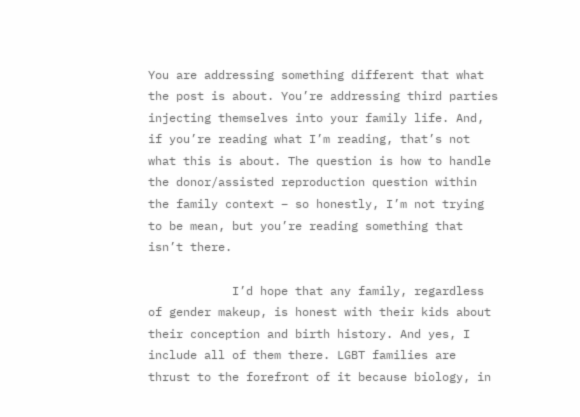You are addressing something different that what the post is about. You’re addressing third parties injecting themselves into your family life. And, if you’re reading what I’m reading, that’s not what this is about. The question is how to handle the donor/assisted reproduction question within the family context – so honestly, I’m not trying to be mean, but you’re reading something that isn’t there.

            I’d hope that any family, regardless of gender makeup, is honest with their kids about their conception and birth history. And yes, I include all of them there. LGBT families are thrust to the forefront of it because biology, in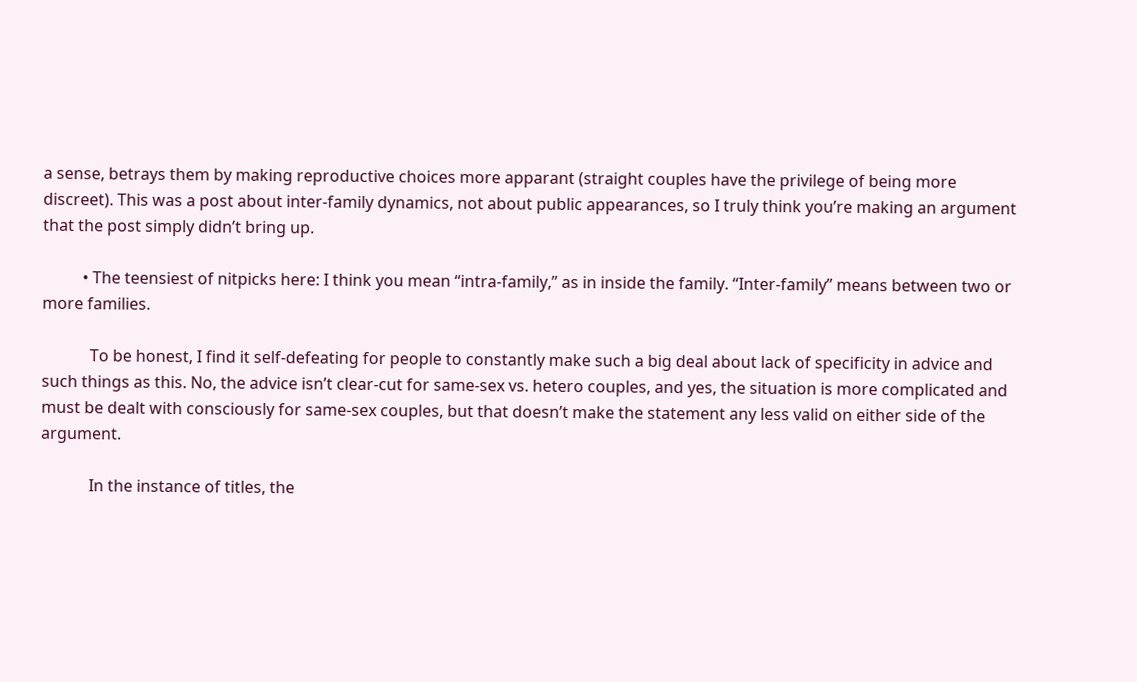a sense, betrays them by making reproductive choices more apparant (straight couples have the privilege of being more discreet). This was a post about inter-family dynamics, not about public appearances, so I truly think you’re making an argument that the post simply didn’t bring up.

          • The teensiest of nitpicks here: I think you mean “intra-family,” as in inside the family. “Inter-family” means between two or more families.

            To be honest, I find it self-defeating for people to constantly make such a big deal about lack of specificity in advice and such things as this. No, the advice isn’t clear-cut for same-sex vs. hetero couples, and yes, the situation is more complicated and must be dealt with consciously for same-sex couples, but that doesn’t make the statement any less valid on either side of the argument.

            In the instance of titles, the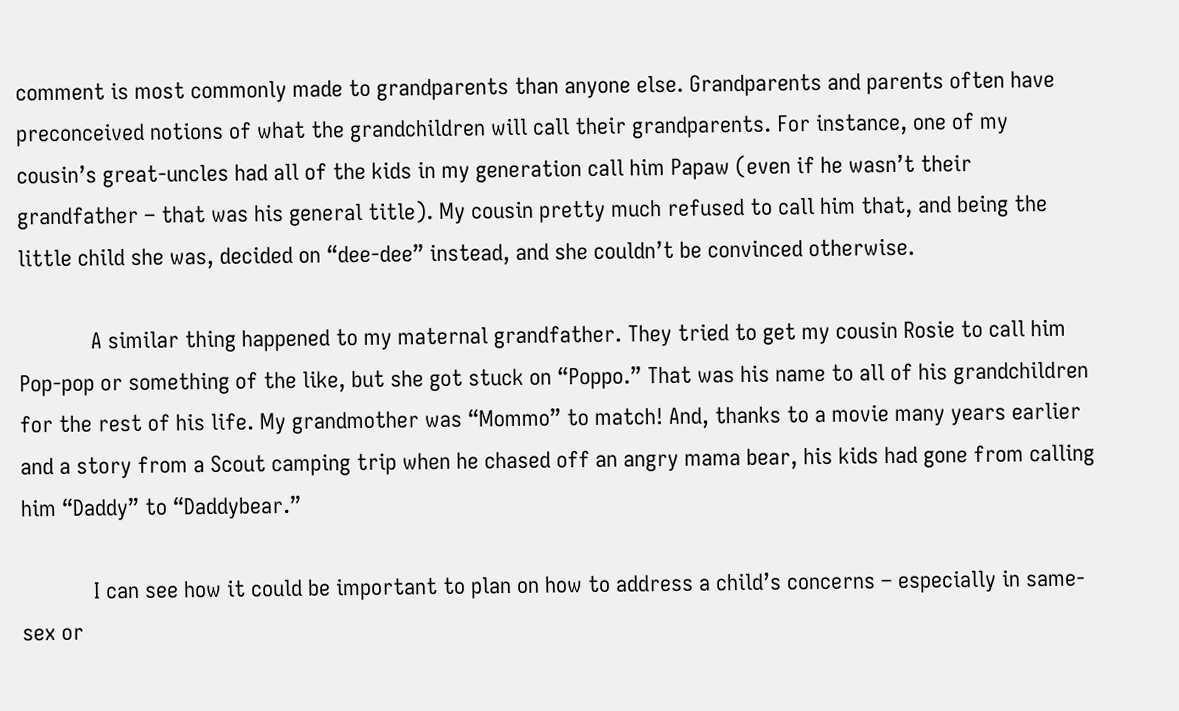comment is most commonly made to grandparents than anyone else. Grandparents and parents often have preconceived notions of what the grandchildren will call their grandparents. For instance, one of my cousin’s great-uncles had all of the kids in my generation call him Papaw (even if he wasn’t their grandfather – that was his general title). My cousin pretty much refused to call him that, and being the little child she was, decided on “dee-dee” instead, and she couldn’t be convinced otherwise.

            A similar thing happened to my maternal grandfather. They tried to get my cousin Rosie to call him Pop-pop or something of the like, but she got stuck on “Poppo.” That was his name to all of his grandchildren for the rest of his life. My grandmother was “Mommo” to match! And, thanks to a movie many years earlier and a story from a Scout camping trip when he chased off an angry mama bear, his kids had gone from calling him “Daddy” to “Daddybear.”

            I can see how it could be important to plan on how to address a child’s concerns – especially in same-sex or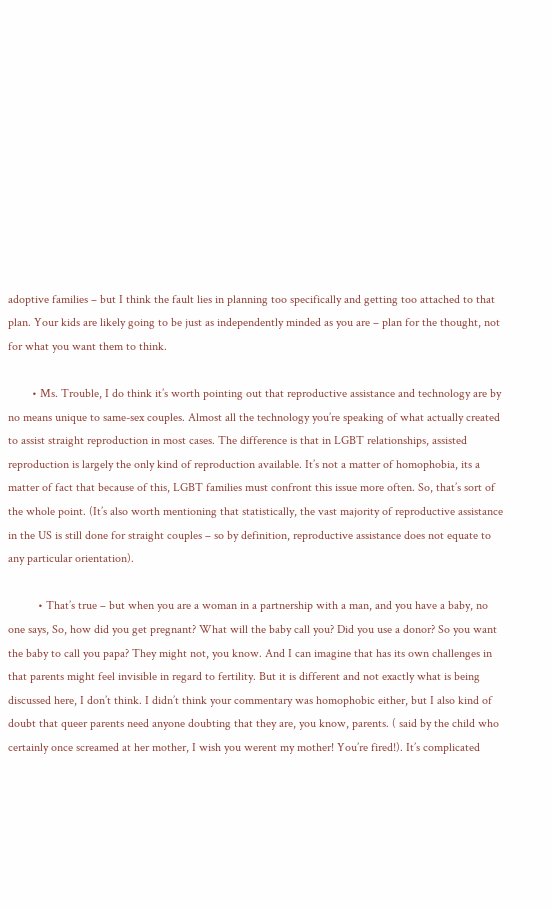adoptive families – but I think the fault lies in planning too specifically and getting too attached to that plan. Your kids are likely going to be just as independently minded as you are – plan for the thought, not for what you want them to think.

        • Ms. Trouble, I do think it’s worth pointing out that reproductive assistance and technology are by no means unique to same-sex couples. Almost all the technology you’re speaking of what actually created to assist straight reproduction in most cases. The difference is that in LGBT relationships, assisted reproduction is largely the only kind of reproduction available. It’s not a matter of homophobia, its a matter of fact that because of this, LGBT families must confront this issue more often. So, that’s sort of the whole point. (It’s also worth mentioning that statistically, the vast majority of reproductive assistance in the US is still done for straight couples – so by definition, reproductive assistance does not equate to any particular orientation).

          • That’s true – but when you are a woman in a partnership with a man, and you have a baby, no one says, So, how did you get pregnant? What will the baby call you? Did you use a donor? So you want the baby to call you papa? They might not, you know. And I can imagine that has its own challenges in that parents might feel invisible in regard to fertility. But it is different and not exactly what is being discussed here, I don’t think. I didn’t think your commentary was homophobic either, but I also kind of doubt that queer parents need anyone doubting that they are, you know, parents. ( said by the child who certainly once screamed at her mother, I wish you werent my mother! You’re fired!). It’s complicated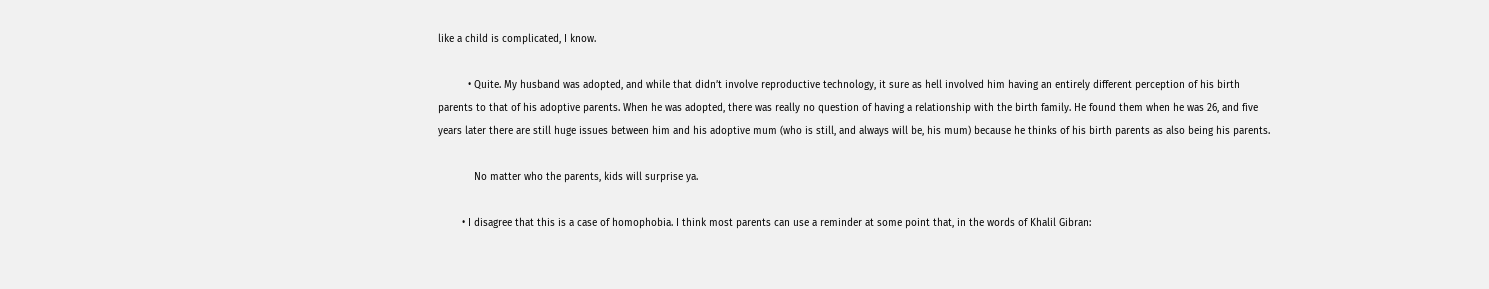like a child is complicated, I know.

          • Quite. My husband was adopted, and while that didn’t involve reproductive technology, it sure as hell involved him having an entirely different perception of his birth parents to that of his adoptive parents. When he was adopted, there was really no question of having a relationship with the birth family. He found them when he was 26, and five years later there are still huge issues between him and his adoptive mum (who is still, and always will be, his mum) because he thinks of his birth parents as also being his parents.

            No matter who the parents, kids will surprise ya.

        • I disagree that this is a case of homophobia. I think most parents can use a reminder at some point that, in the words of Khalil Gibran: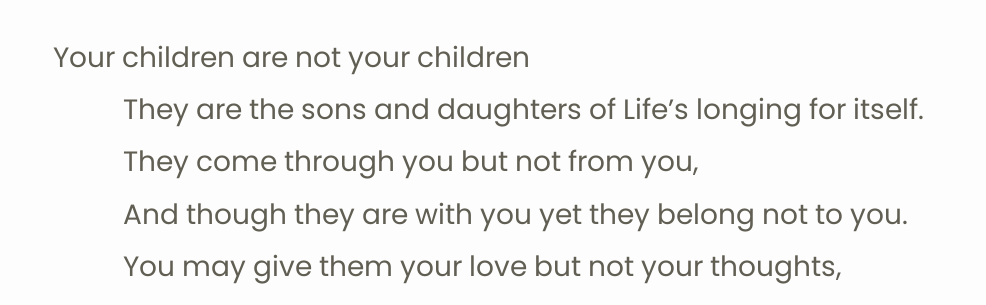Your children are not your children
          They are the sons and daughters of Life’s longing for itself.
          They come through you but not from you,
          And though they are with you yet they belong not to you.
          You may give them your love but not your thoughts,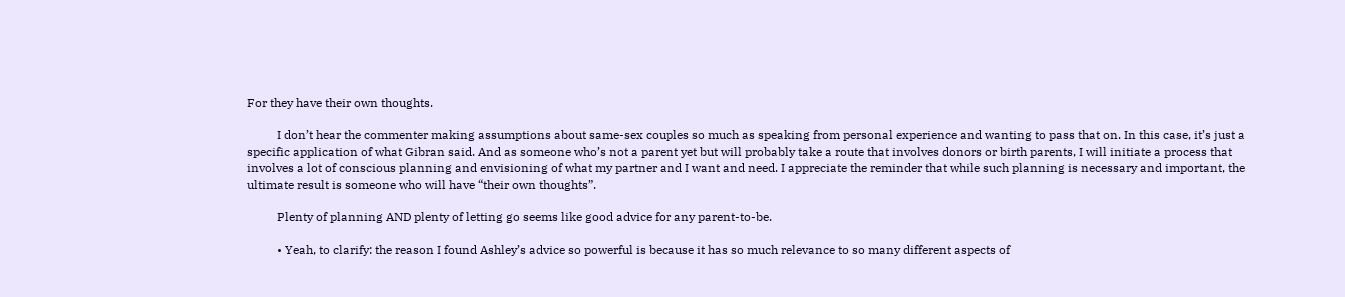For they have their own thoughts.

          I don’t hear the commenter making assumptions about same-sex couples so much as speaking from personal experience and wanting to pass that on. In this case, it’s just a specific application of what Gibran said. And as someone who’s not a parent yet but will probably take a route that involves donors or birth parents, I will initiate a process that involves a lot of conscious planning and envisioning of what my partner and I want and need. I appreciate the reminder that while such planning is necessary and important, the ultimate result is someone who will have “their own thoughts”.

          Plenty of planning AND plenty of letting go seems like good advice for any parent-to-be.

          • Yeah, to clarify: the reason I found Ashley’s advice so powerful is because it has so much relevance to so many different aspects of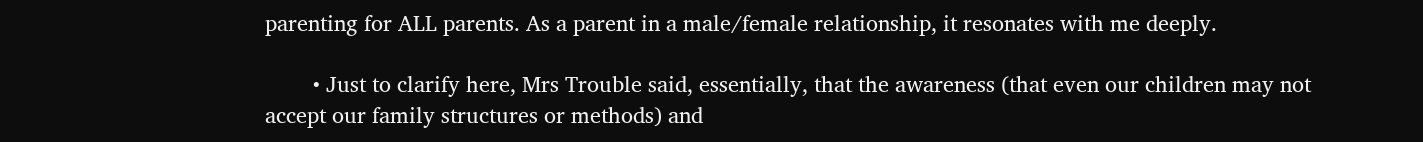parenting for ALL parents. As a parent in a male/female relationship, it resonates with me deeply.

        • Just to clarify here, Mrs Trouble said, essentially, that the awareness (that even our children may not accept our family structures or methods) and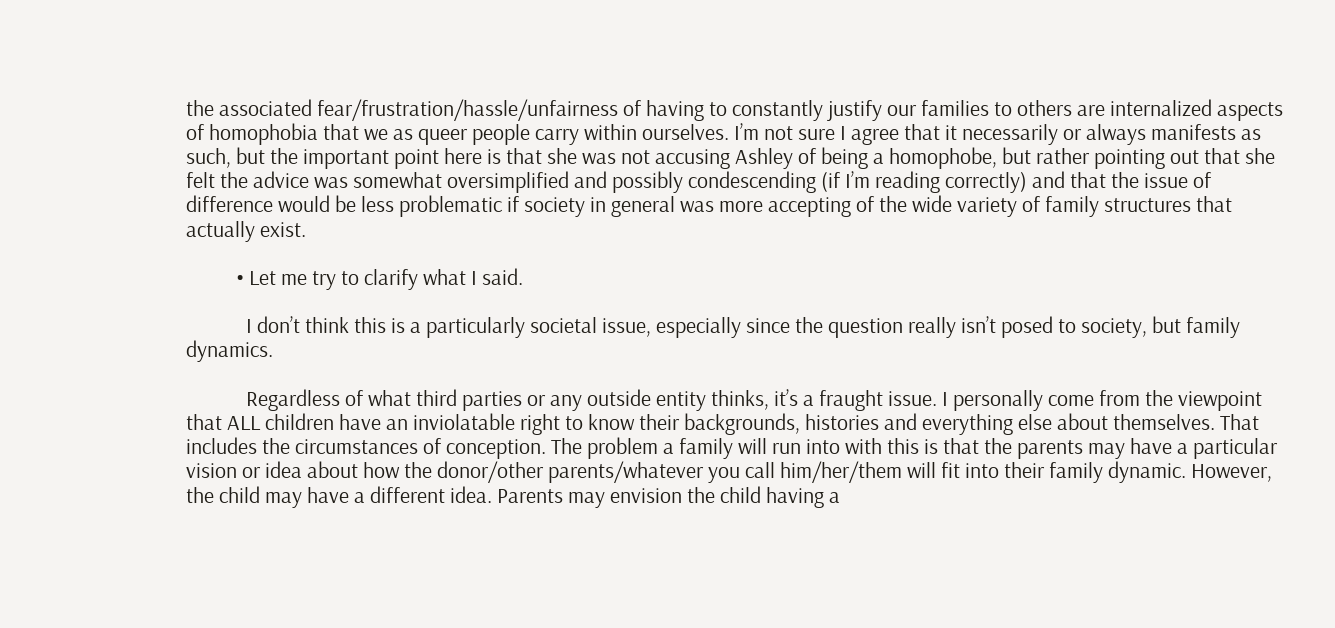the associated fear/frustration/hassle/unfairness of having to constantly justify our families to others are internalized aspects of homophobia that we as queer people carry within ourselves. I’m not sure I agree that it necessarily or always manifests as such, but the important point here is that she was not accusing Ashley of being a homophobe, but rather pointing out that she felt the advice was somewhat oversimplified and possibly condescending (if I’m reading correctly) and that the issue of difference would be less problematic if society in general was more accepting of the wide variety of family structures that actually exist.

          • Let me try to clarify what I said.

            I don’t think this is a particularly societal issue, especially since the question really isn’t posed to society, but family dynamics.

            Regardless of what third parties or any outside entity thinks, it’s a fraught issue. I personally come from the viewpoint that ALL children have an inviolatable right to know their backgrounds, histories and everything else about themselves. That includes the circumstances of conception. The problem a family will run into with this is that the parents may have a particular vision or idea about how the donor/other parents/whatever you call him/her/them will fit into their family dynamic. However, the child may have a different idea. Parents may envision the child having a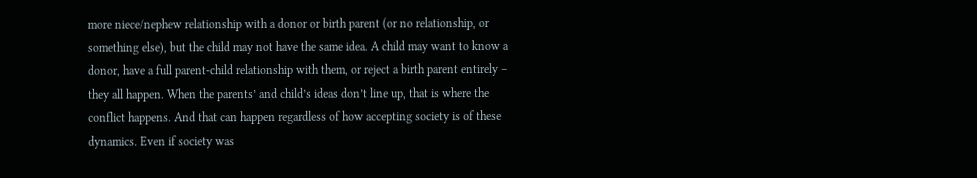more niece/nephew relationship with a donor or birth parent (or no relationship, or something else), but the child may not have the same idea. A child may want to know a donor, have a full parent-child relationship with them, or reject a birth parent entirely – they all happen. When the parents’ and child’s ideas don’t line up, that is where the conflict happens. And that can happen regardless of how accepting society is of these dynamics. Even if society was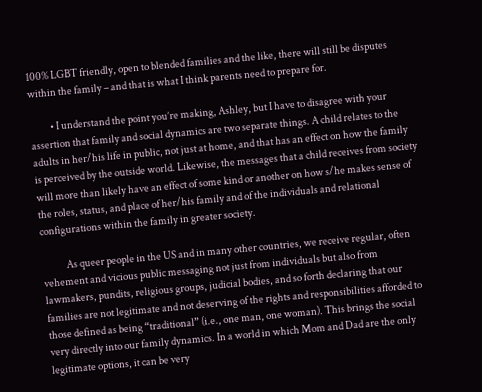100% LGBT friendly, open to blended families and the like, there will still be disputes within the family – and that is what I think parents need to prepare for.

          • I understand the point you’re making, Ashley, but I have to disagree with your assertion that family and social dynamics are two separate things. A child relates to the adults in her/his life in public, not just at home, and that has an effect on how the family is perceived by the outside world. Likewise, the messages that a child receives from society will more than likely have an effect of some kind or another on how s/he makes sense of the roles, status, and place of her/his family and of the individuals and relational configurations within the family in greater society.

            As queer people in the US and in many other countries, we receive regular, often vehement and vicious public messaging not just from individuals but also from lawmakers, pundits, religious groups, judicial bodies, and so forth declaring that our families are not legitimate and not deserving of the rights and responsibilities afforded to those defined as being “traditional” (i.e., one man, one woman). This brings the social very directly into our family dynamics. In a world in which Mom and Dad are the only legitimate options, it can be very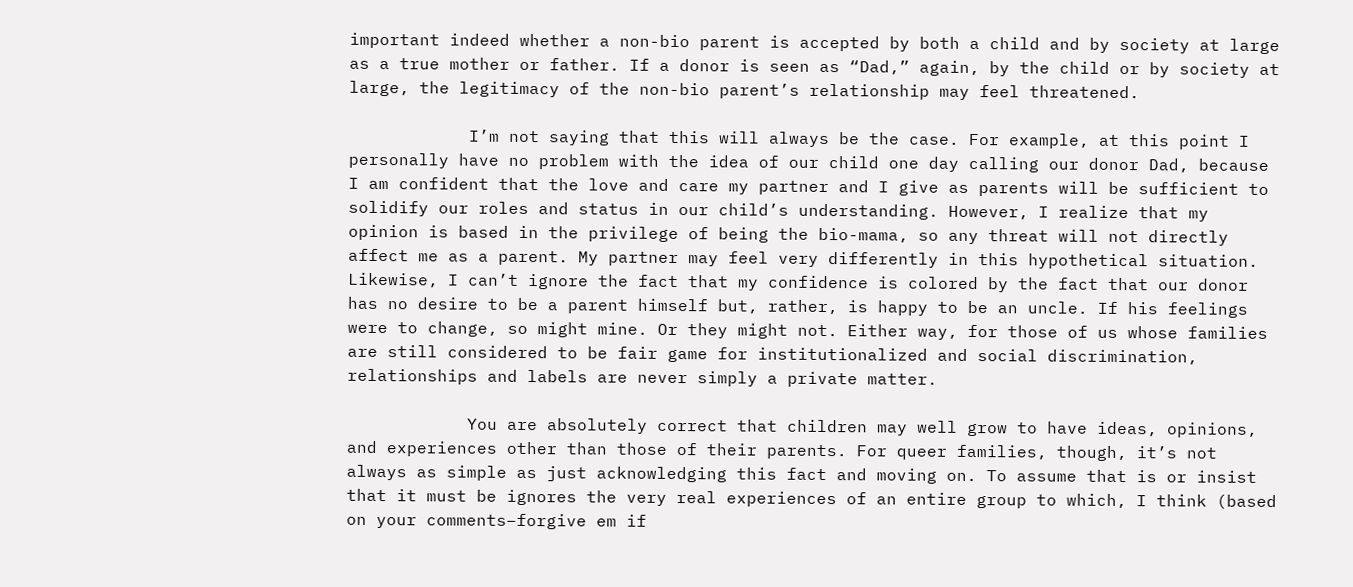important indeed whether a non-bio parent is accepted by both a child and by society at large as a true mother or father. If a donor is seen as “Dad,” again, by the child or by society at large, the legitimacy of the non-bio parent’s relationship may feel threatened.

            I’m not saying that this will always be the case. For example, at this point I personally have no problem with the idea of our child one day calling our donor Dad, because I am confident that the love and care my partner and I give as parents will be sufficient to solidify our roles and status in our child’s understanding. However, I realize that my opinion is based in the privilege of being the bio-mama, so any threat will not directly affect me as a parent. My partner may feel very differently in this hypothetical situation. Likewise, I can’t ignore the fact that my confidence is colored by the fact that our donor has no desire to be a parent himself but, rather, is happy to be an uncle. If his feelings were to change, so might mine. Or they might not. Either way, for those of us whose families are still considered to be fair game for institutionalized and social discrimination, relationships and labels are never simply a private matter.

            You are absolutely correct that children may well grow to have ideas, opinions, and experiences other than those of their parents. For queer families, though, it’s not always as simple as just acknowledging this fact and moving on. To assume that is or insist that it must be ignores the very real experiences of an entire group to which, I think (based on your comments–forgive em if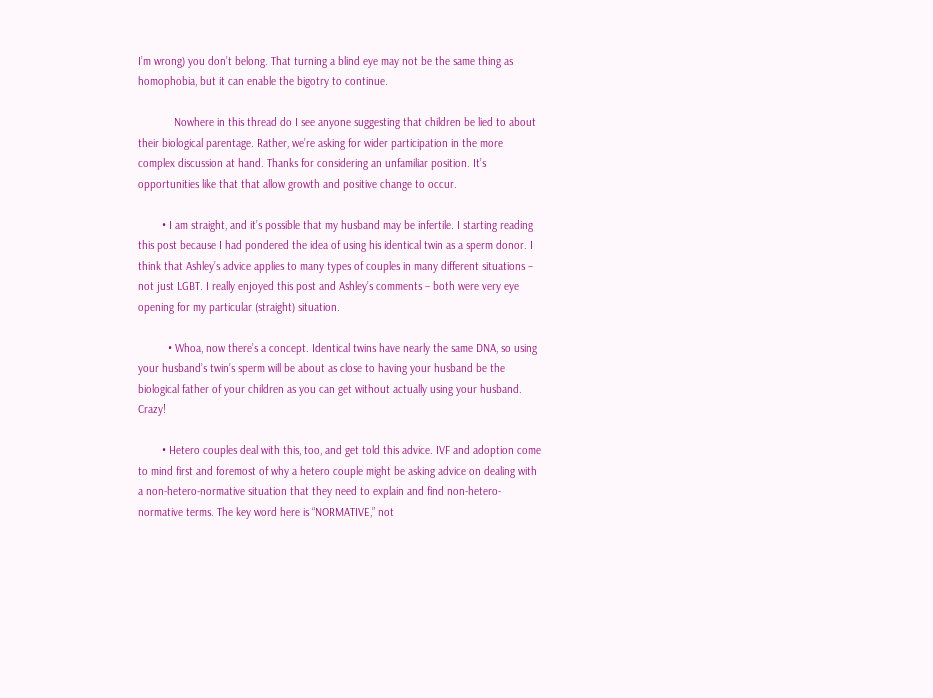I’m wrong) you don’t belong. That turning a blind eye may not be the same thing as homophobia, but it can enable the bigotry to continue.

            Nowhere in this thread do I see anyone suggesting that children be lied to about their biological parentage. Rather, we’re asking for wider participation in the more complex discussion at hand. Thanks for considering an unfamiliar position. It’s opportunities like that that allow growth and positive change to occur.

        • I am straight, and it’s possible that my husband may be infertile. I starting reading this post because I had pondered the idea of using his identical twin as a sperm donor. I think that Ashley’s advice applies to many types of couples in many different situations – not just LGBT. I really enjoyed this post and Ashley’s comments – both were very eye opening for my particular (straight) situation.

          • Whoa, now there’s a concept. Identical twins have nearly the same DNA, so using your husband’s twin’s sperm will be about as close to having your husband be the biological father of your children as you can get without actually using your husband. Crazy!

        • Hetero couples deal with this, too, and get told this advice. IVF and adoption come to mind first and foremost of why a hetero couple might be asking advice on dealing with a non-hetero-normative situation that they need to explain and find non-hetero-normative terms. The key word here is “NORMATIVE,” not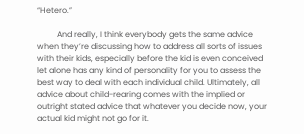“Hetero.”

          And really, I think everybody gets the same advice when they’re discussing how to address all sorts of issues with their kids, especially before the kid is even conceived let alone has any kind of personality for you to assess the best way to deal with each individual child. Ultimately, all advice about child-rearing comes with the implied or outright stated advice that whatever you decide now, your actual kid might not go for it.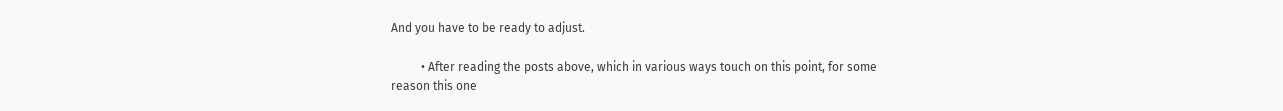And you have to be ready to adjust.

          • After reading the posts above, which in various ways touch on this point, for some reason this one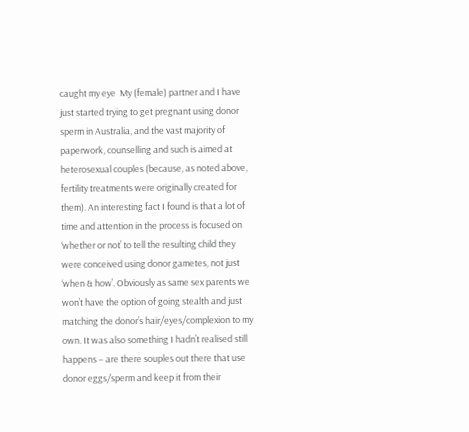caught my eye  My (female) partner and I have just started trying to get pregnant using donor sperm in Australia, and the vast majority of paperwork, counselling and such is aimed at heterosexual couples (because, as noted above, fertility treatments were originally created for them). An interesting fact I found is that a lot of time and attention in the process is focused on ‘whether or not’ to tell the resulting child they were conceived using donor gametes, not just ‘when & how’. Obviously as same sex parents we won’t have the option of going stealth and just matching the donor’s hair/eyes/complexion to my own. It was also something I hadn’t realised still happens – are there souples out there that use donor eggs/sperm and keep it from their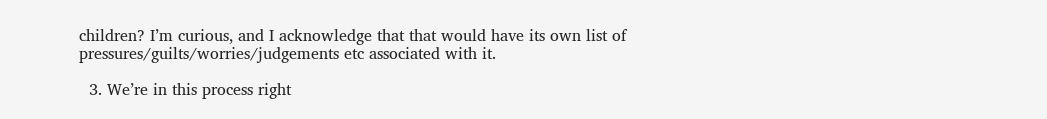children? I’m curious, and I acknowledge that that would have its own list of pressures/guilts/worries/judgements etc associated with it.

  3. We’re in this process right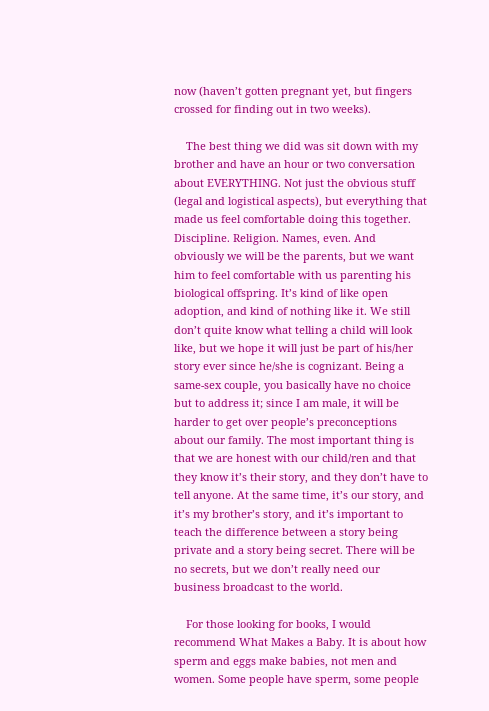now (haven’t gotten pregnant yet, but fingers crossed for finding out in two weeks).

    The best thing we did was sit down with my brother and have an hour or two conversation about EVERYTHING. Not just the obvious stuff (legal and logistical aspects), but everything that made us feel comfortable doing this together. Discipline. Religion. Names, even. And obviously we will be the parents, but we want him to feel comfortable with us parenting his biological offspring. It’s kind of like open adoption, and kind of nothing like it. We still don’t quite know what telling a child will look like, but we hope it will just be part of his/her story ever since he/she is cognizant. Being a same-sex couple, you basically have no choice but to address it; since I am male, it will be harder to get over people’s preconceptions about our family. The most important thing is that we are honest with our child/ren and that they know it’s their story, and they don’t have to tell anyone. At the same time, it’s our story, and it’s my brother’s story, and it’s important to teach the difference between a story being private and a story being secret. There will be no secrets, but we don’t really need our business broadcast to the world.

    For those looking for books, I would recommend What Makes a Baby. It is about how sperm and eggs make babies, not men and women. Some people have sperm, some people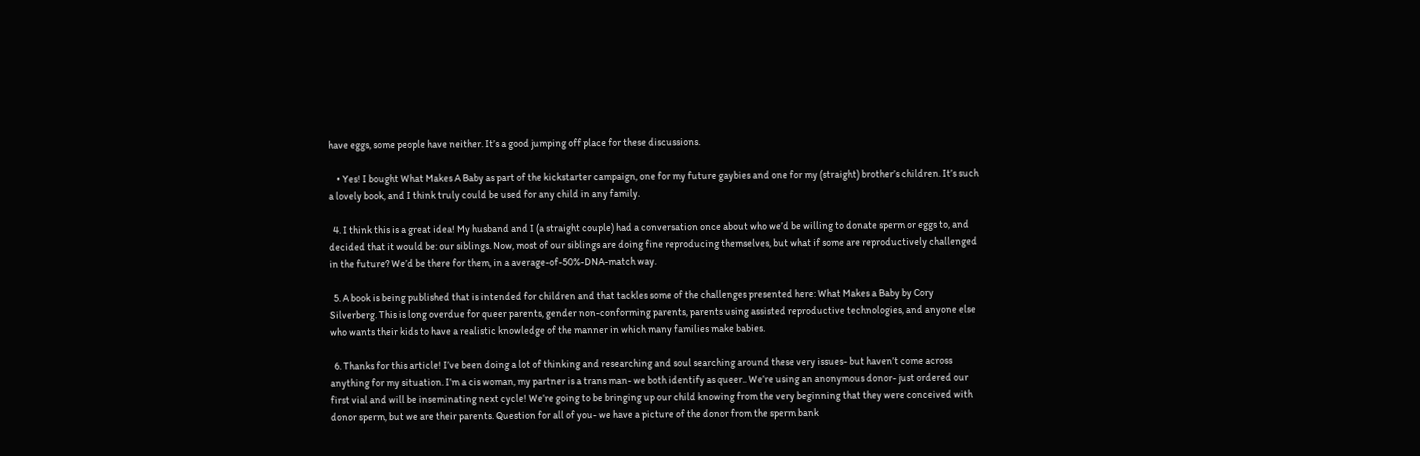have eggs, some people have neither. It’s a good jumping off place for these discussions.

    • Yes! I bought What Makes A Baby as part of the kickstarter campaign, one for my future gaybies and one for my (straight) brother’s children. It’s such a lovely book, and I think truly could be used for any child in any family.

  4. I think this is a great idea! My husband and I (a straight couple) had a conversation once about who we’d be willing to donate sperm or eggs to, and decided that it would be: our siblings. Now, most of our siblings are doing fine reproducing themselves, but what if some are reproductively challenged in the future? We’d be there for them, in a average-of-50%-DNA-match way.

  5. A book is being published that is intended for children and that tackles some of the challenges presented here: What Makes a Baby by Cory Silverberg. This is long overdue for queer parents, gender non-conforming parents, parents using assisted reproductive technologies, and anyone else who wants their kids to have a realistic knowledge of the manner in which many families make babies.

  6. Thanks for this article! I’ve been doing a lot of thinking and researching and soul searching around these very issues- but haven’t come across anything for my situation. I’m a cis woman, my partner is a trans man- we both identify as queer.. We’re using an anonymous donor- just ordered our first vial and will be inseminating next cycle! We’re going to be bringing up our child knowing from the very beginning that they were conceived with donor sperm, but we are their parents. Question for all of you- we have a picture of the donor from the sperm bank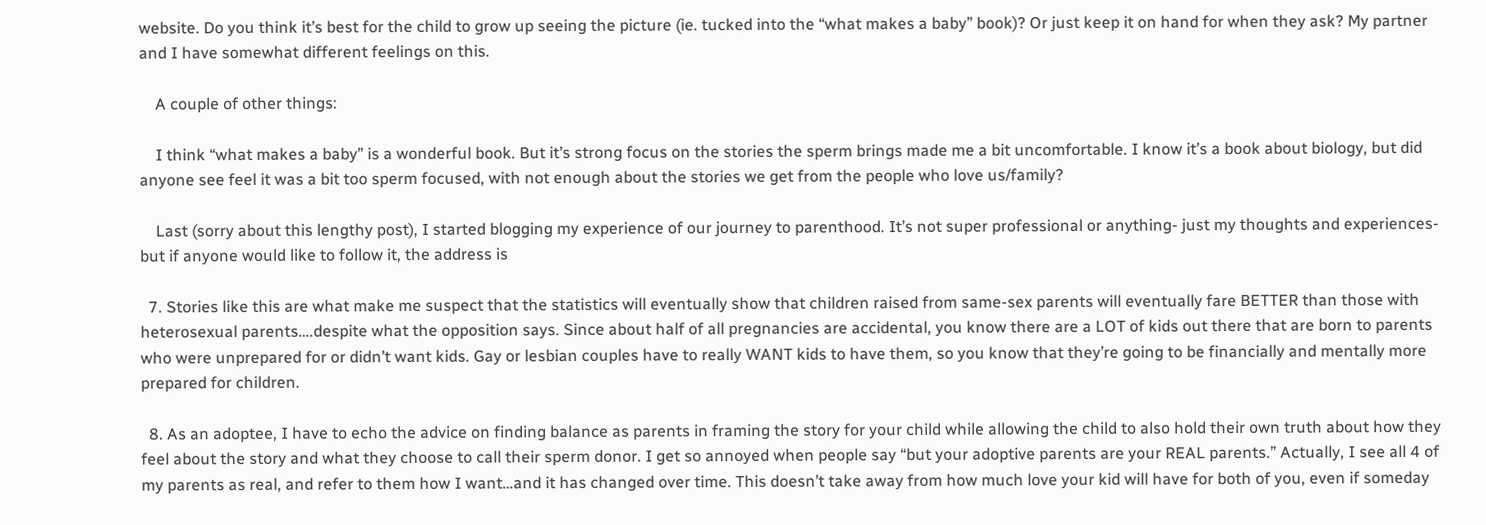website. Do you think it’s best for the child to grow up seeing the picture (ie. tucked into the “what makes a baby” book)? Or just keep it on hand for when they ask? My partner and I have somewhat different feelings on this.

    A couple of other things:

    I think “what makes a baby” is a wonderful book. But it’s strong focus on the stories the sperm brings made me a bit uncomfortable. I know it’s a book about biology, but did anyone see feel it was a bit too sperm focused, with not enough about the stories we get from the people who love us/family?

    Last (sorry about this lengthy post), I started blogging my experience of our journey to parenthood. It’s not super professional or anything- just my thoughts and experiences- but if anyone would like to follow it, the address is

  7. Stories like this are what make me suspect that the statistics will eventually show that children raised from same-sex parents will eventually fare BETTER than those with heterosexual parents….despite what the opposition says. Since about half of all pregnancies are accidental, you know there are a LOT of kids out there that are born to parents who were unprepared for or didn’t want kids. Gay or lesbian couples have to really WANT kids to have them, so you know that they’re going to be financially and mentally more prepared for children.

  8. As an adoptee, I have to echo the advice on finding balance as parents in framing the story for your child while allowing the child to also hold their own truth about how they feel about the story and what they choose to call their sperm donor. I get so annoyed when people say “but your adoptive parents are your REAL parents.” Actually, I see all 4 of my parents as real, and refer to them how I want…and it has changed over time. This doesn’t take away from how much love your kid will have for both of you, even if someday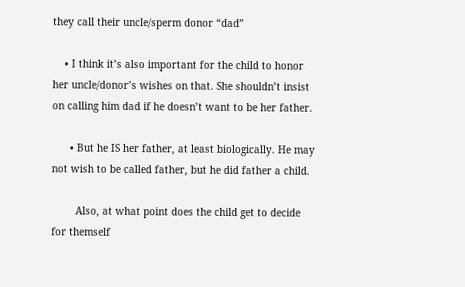they call their uncle/sperm donor “dad”

    • I think it’s also important for the child to honor her uncle/donor’s wishes on that. She shouldn’t insist on calling him dad if he doesn’t want to be her father.

      • But he IS her father, at least biologically. He may not wish to be called father, but he did father a child.

        Also, at what point does the child get to decide for themself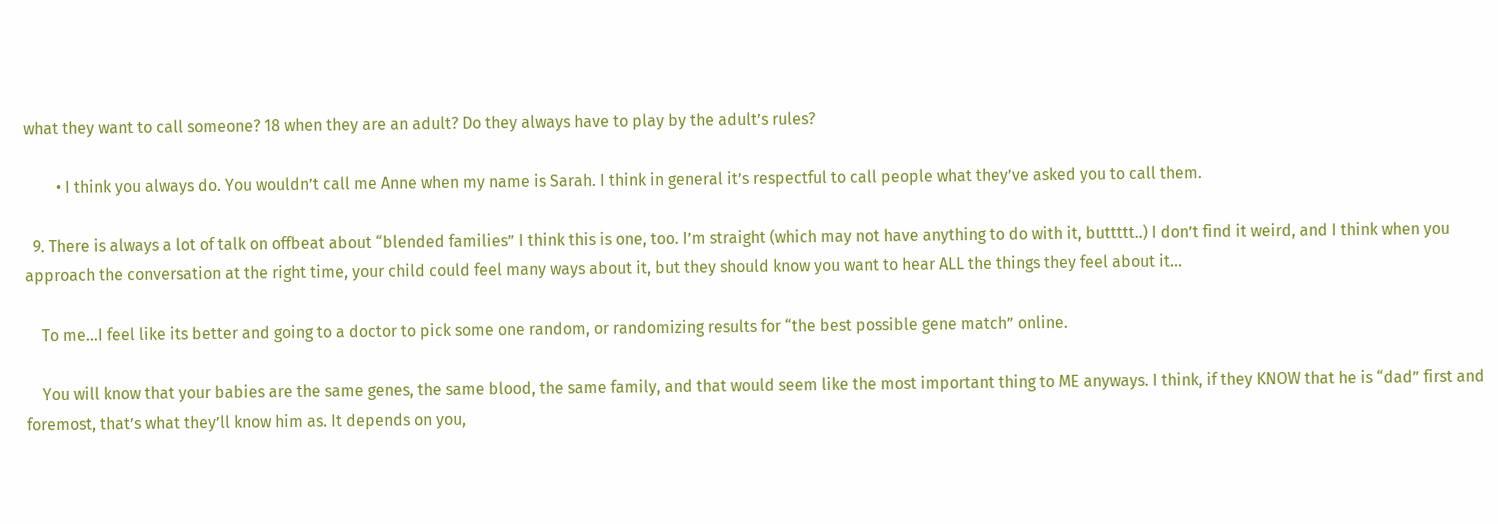what they want to call someone? 18 when they are an adult? Do they always have to play by the adult’s rules?

        • I think you always do. You wouldn’t call me Anne when my name is Sarah. I think in general it’s respectful to call people what they’ve asked you to call them.

  9. There is always a lot of talk on offbeat about “blended families” I think this is one, too. I’m straight (which may not have anything to do with it, buttttt..) I don’t find it weird, and I think when you approach the conversation at the right time, your child could feel many ways about it, but they should know you want to hear ALL the things they feel about it…

    To me…I feel like its better and going to a doctor to pick some one random, or randomizing results for “the best possible gene match” online.

    You will know that your babies are the same genes, the same blood, the same family, and that would seem like the most important thing to ME anyways. I think, if they KNOW that he is “dad” first and foremost, that’s what they’ll know him as. It depends on you,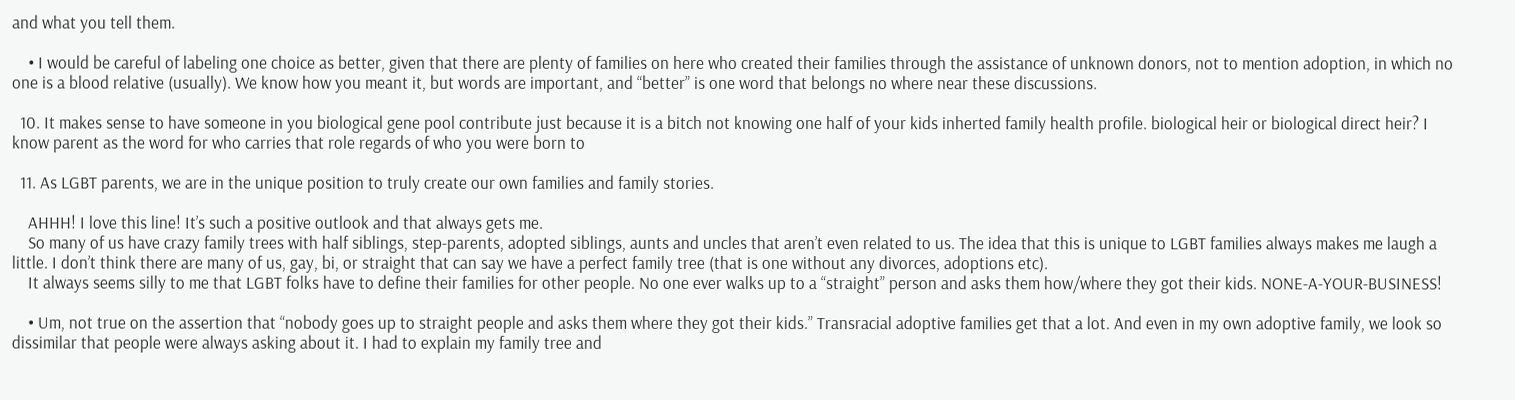and what you tell them.

    • I would be careful of labeling one choice as better, given that there are plenty of families on here who created their families through the assistance of unknown donors, not to mention adoption, in which no one is a blood relative (usually). We know how you meant it, but words are important, and “better” is one word that belongs no where near these discussions.

  10. It makes sense to have someone in you biological gene pool contribute just because it is a bitch not knowing one half of your kids inherted family health profile. biological heir or biological direct heir? I know parent as the word for who carries that role regards of who you were born to

  11. As LGBT parents, we are in the unique position to truly create our own families and family stories.

    AHHH! I love this line! It’s such a positive outlook and that always gets me.
    So many of us have crazy family trees with half siblings, step-parents, adopted siblings, aunts and uncles that aren’t even related to us. The idea that this is unique to LGBT families always makes me laugh a little. I don’t think there are many of us, gay, bi, or straight that can say we have a perfect family tree (that is one without any divorces, adoptions etc).
    It always seems silly to me that LGBT folks have to define their families for other people. No one ever walks up to a “straight” person and asks them how/where they got their kids. NONE-A-YOUR-BUSINESS!

    • Um, not true on the assertion that “nobody goes up to straight people and asks them where they got their kids.” Transracial adoptive families get that a lot. And even in my own adoptive family, we look so dissimilar that people were always asking about it. I had to explain my family tree and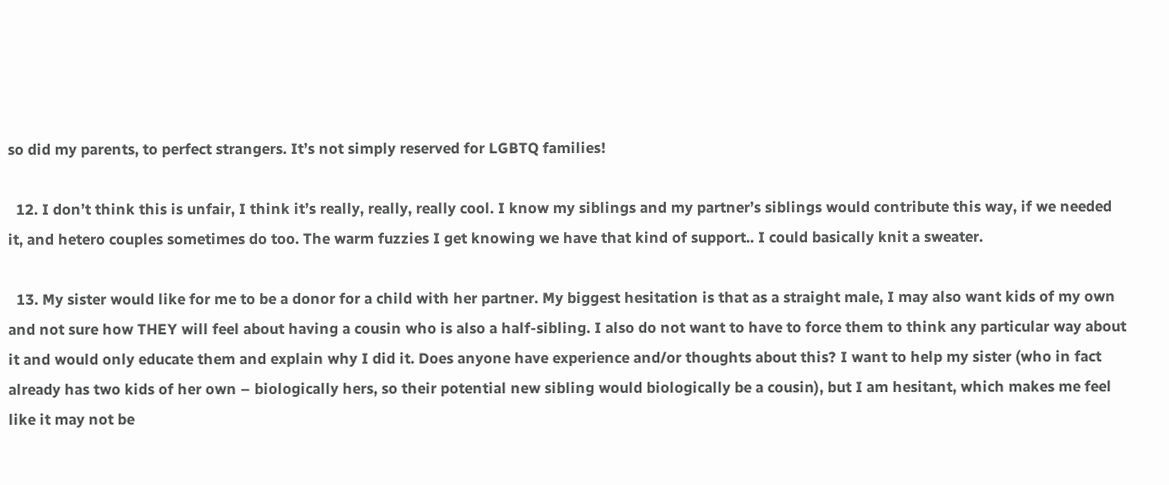so did my parents, to perfect strangers. It’s not simply reserved for LGBTQ families!

  12. I don’t think this is unfair, I think it’s really, really, really cool. I know my siblings and my partner’s siblings would contribute this way, if we needed it, and hetero couples sometimes do too. The warm fuzzies I get knowing we have that kind of support.. I could basically knit a sweater.

  13. My sister would like for me to be a donor for a child with her partner. My biggest hesitation is that as a straight male, I may also want kids of my own and not sure how THEY will feel about having a cousin who is also a half-sibling. I also do not want to have to force them to think any particular way about it and would only educate them and explain why I did it. Does anyone have experience and/or thoughts about this? I want to help my sister (who in fact already has two kids of her own – biologically hers, so their potential new sibling would biologically be a cousin), but I am hesitant, which makes me feel like it may not be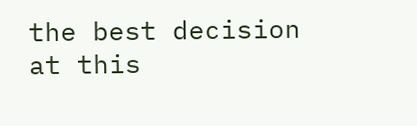the best decision at this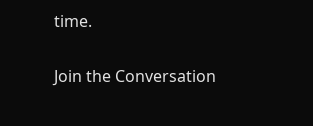time.

Join the Conversation